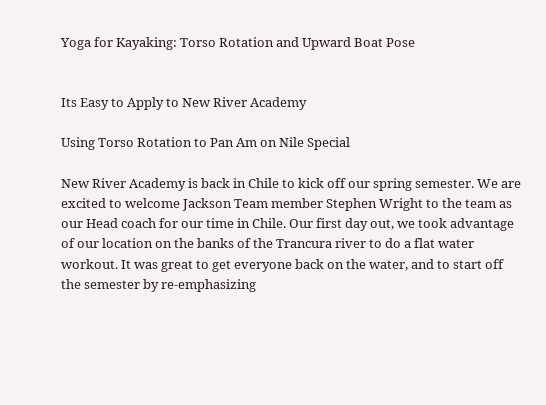Yoga for Kayaking: Torso Rotation and Upward Boat Pose


Its Easy to Apply to New River Academy

Using Torso Rotation to Pan Am on Nile Special

New River Academy is back in Chile to kick off our spring semester. We are excited to welcome Jackson Team member Stephen Wright to the team as our Head coach for our time in Chile. Our first day out, we took advantage of our location on the banks of the Trancura river to do a flat water workout. It was great to get everyone back on the water, and to start off the semester by re-emphasizing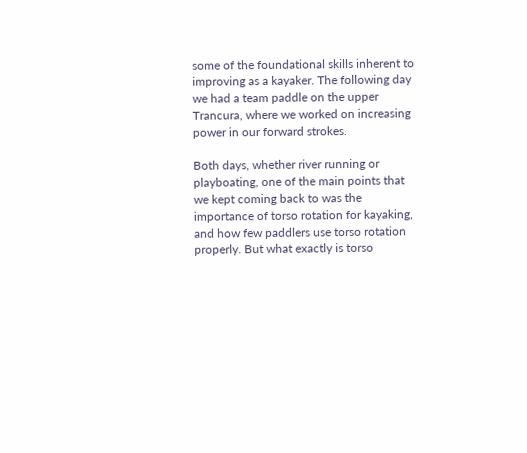some of the foundational skills inherent to improving as a kayaker. The following day we had a team paddle on the upper Trancura, where we worked on increasing power in our forward strokes.

Both days, whether river running or playboating, one of the main points that we kept coming back to was the importance of torso rotation for kayaking, and how few paddlers use torso rotation properly. But what exactly is torso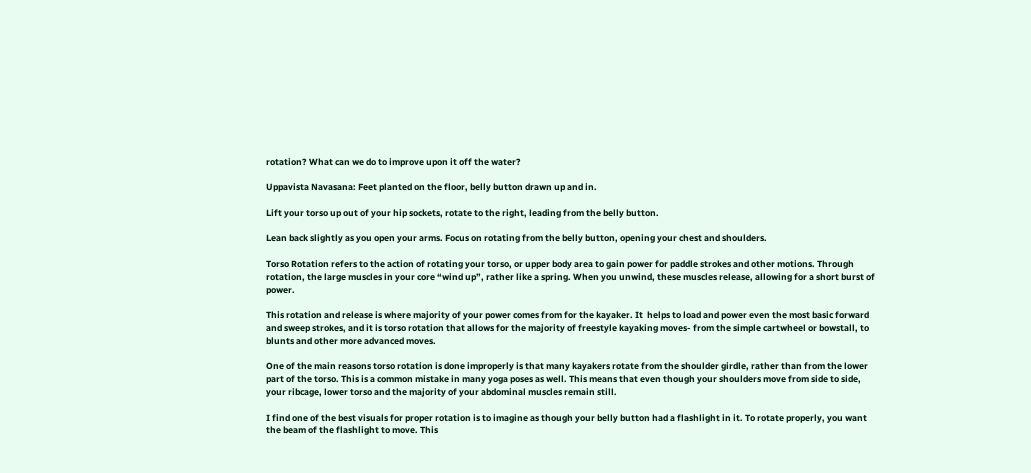rotation? What can we do to improve upon it off the water?

Uppavista Navasana: Feet planted on the floor, belly button drawn up and in.

Lift your torso up out of your hip sockets, rotate to the right, leading from the belly button.

Lean back slightly as you open your arms. Focus on rotating from the belly button, opening your chest and shoulders.

Torso Rotation refers to the action of rotating your torso, or upper body area to gain power for paddle strokes and other motions. Through rotation, the large muscles in your core “wind up”, rather like a spring. When you unwind, these muscles release, allowing for a short burst of power.

This rotation and release is where majority of your power comes from for the kayaker. It  helps to load and power even the most basic forward and sweep strokes, and it is torso rotation that allows for the majority of freestyle kayaking moves- from the simple cartwheel or bowstall, to blunts and other more advanced moves.

One of the main reasons torso rotation is done improperly is that many kayakers rotate from the shoulder girdle, rather than from the lower part of the torso. This is a common mistake in many yoga poses as well. This means that even though your shoulders move from side to side, your ribcage, lower torso and the majority of your abdominal muscles remain still.

I find one of the best visuals for proper rotation is to imagine as though your belly button had a flashlight in it. To rotate properly, you want the beam of the flashlight to move. This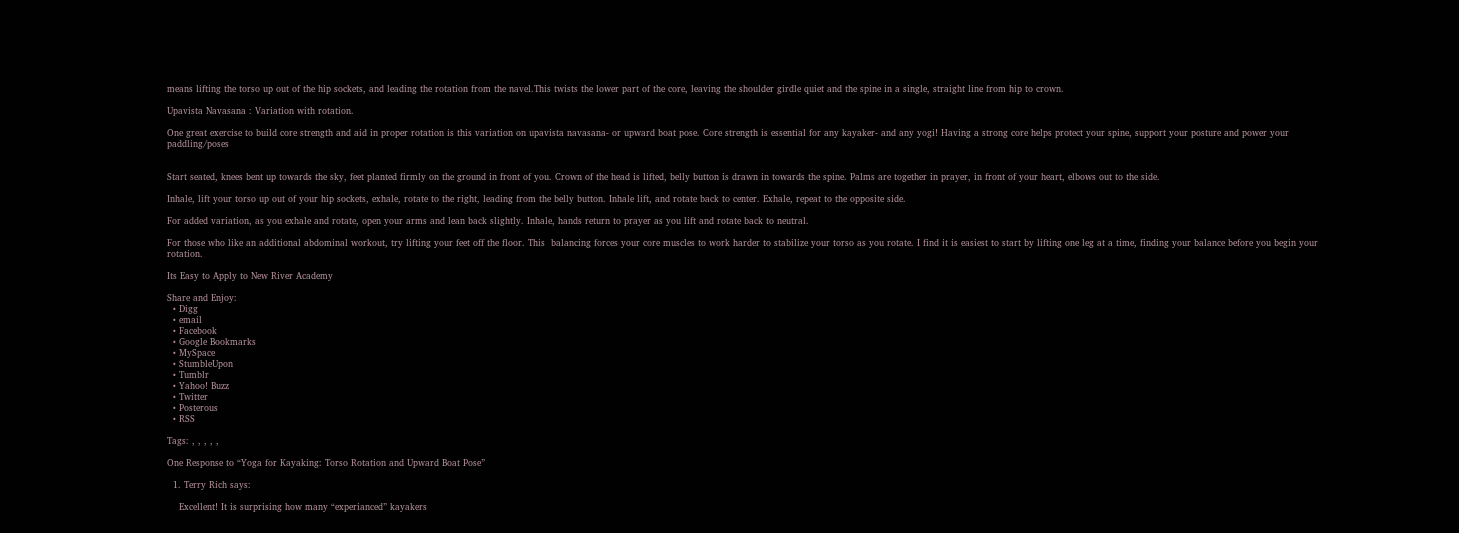means lifting the torso up out of the hip sockets, and leading the rotation from the navel.This twists the lower part of the core, leaving the shoulder girdle quiet and the spine in a single, straight line from hip to crown.

Upavista Navasana : Variation with rotation.

One great exercise to build core strength and aid in proper rotation is this variation on upavista navasana- or upward boat pose. Core strength is essential for any kayaker- and any yogi! Having a strong core helps protect your spine, support your posture and power your paddling/poses


Start seated, knees bent up towards the sky, feet planted firmly on the ground in front of you. Crown of the head is lifted, belly button is drawn in towards the spine. Palms are together in prayer, in front of your heart, elbows out to the side.

Inhale, lift your torso up out of your hip sockets, exhale, rotate to the right, leading from the belly button. Inhale lift, and rotate back to center. Exhale, repeat to the opposite side.

For added variation, as you exhale and rotate, open your arms and lean back slightly. Inhale, hands return to prayer as you lift and rotate back to neutral.

For those who like an additional abdominal workout, try lifting your feet off the floor. This  balancing forces your core muscles to work harder to stabilize your torso as you rotate. I find it is easiest to start by lifting one leg at a time, finding your balance before you begin your rotation.

Its Easy to Apply to New River Academy

Share and Enjoy:
  • Digg
  • email
  • Facebook
  • Google Bookmarks
  • MySpace
  • StumbleUpon
  • Tumblr
  • Yahoo! Buzz
  • Twitter
  • Posterous
  • RSS

Tags: , , , , ,

One Response to “Yoga for Kayaking: Torso Rotation and Upward Boat Pose”

  1. Terry Rich says:

    Excellent! It is surprising how many “experianced” kayakers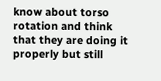know about torso rotation and think that they are doing it properly but still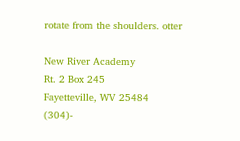rotate from the shoulders. otter

New River Academy
Rt. 2 Box 245
Fayetteville, WV 25484
(304)-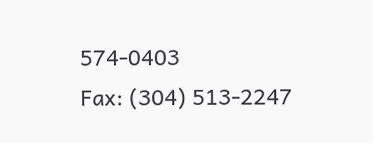574-0403
Fax: (304) 513-2247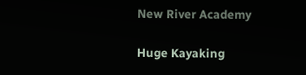New River Academy

Huge Kayaking